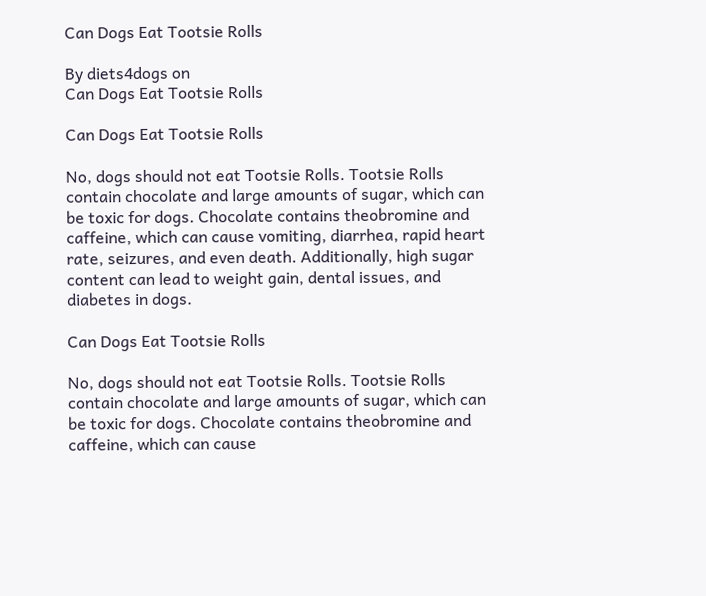Can Dogs Eat Tootsie Rolls

By diets4dogs on
Can Dogs Eat Tootsie Rolls

Can Dogs Eat Tootsie Rolls

No, dogs should not eat Tootsie Rolls. Tootsie Rolls contain chocolate and large amounts of sugar, which can be toxic for dogs. Chocolate contains theobromine and caffeine, which can cause vomiting, diarrhea, rapid heart rate, seizures, and even death. Additionally, high sugar content can lead to weight gain, dental issues, and diabetes in dogs.

Can Dogs Eat Tootsie Rolls

No, dogs should not eat Tootsie Rolls. Tootsie Rolls contain chocolate and large amounts of sugar, which can be toxic for dogs. Chocolate contains theobromine and caffeine, which can cause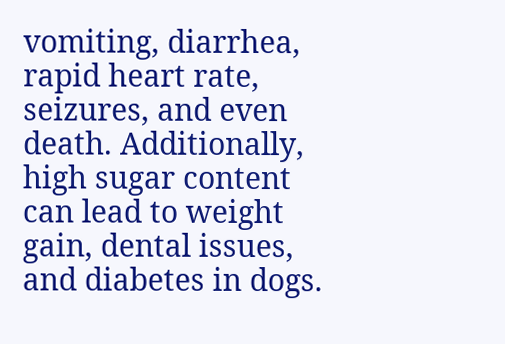vomiting, diarrhea, rapid heart rate, seizures, and even death. Additionally, high sugar content can lead to weight gain, dental issues, and diabetes in dogs.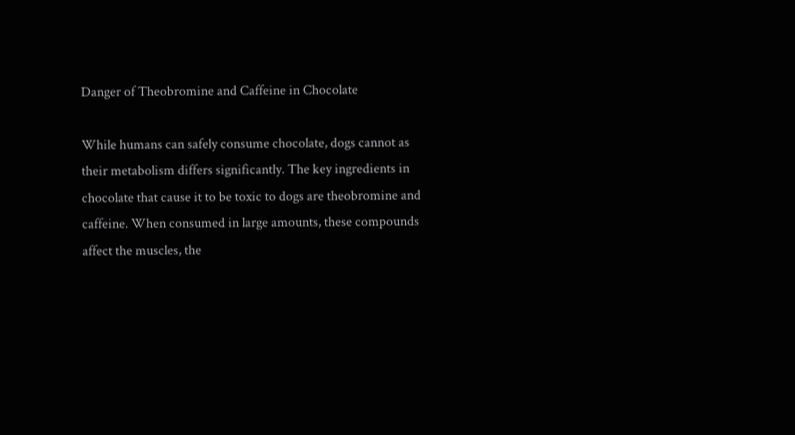Danger of Theobromine and Caffeine in Chocolate

While humans can safely consume chocolate, dogs cannot as their metabolism differs significantly. The key ingredients in chocolate that cause it to be toxic to dogs are theobromine and caffeine. When consumed in large amounts, these compounds affect the muscles, the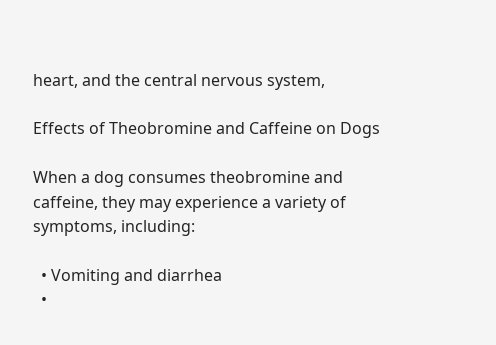heart, and the central nervous system,

Effects of Theobromine and Caffeine on Dogs

When a dog consumes theobromine and caffeine, they may experience a variety of symptoms, including:

  • Vomiting and diarrhea
  •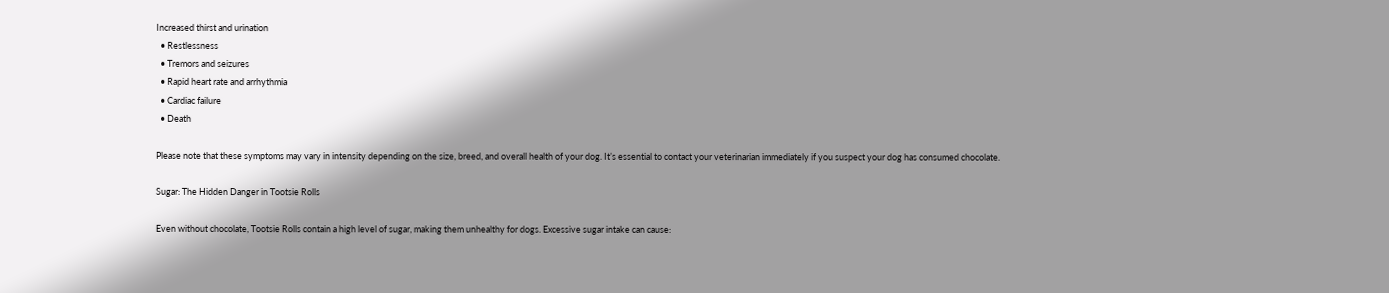Increased thirst and urination
  • Restlessness
  • Tremors and seizures
  • Rapid heart rate and arrhythmia
  • Cardiac failure
  • Death

Please note that these symptoms may vary in intensity depending on the size, breed, and overall health of your dog. It’s essential to contact your veterinarian immediately if you suspect your dog has consumed chocolate.

Sugar: The Hidden Danger in Tootsie Rolls

Even without chocolate, Tootsie Rolls contain a high level of sugar, making them unhealthy for dogs. Excessive sugar intake can cause: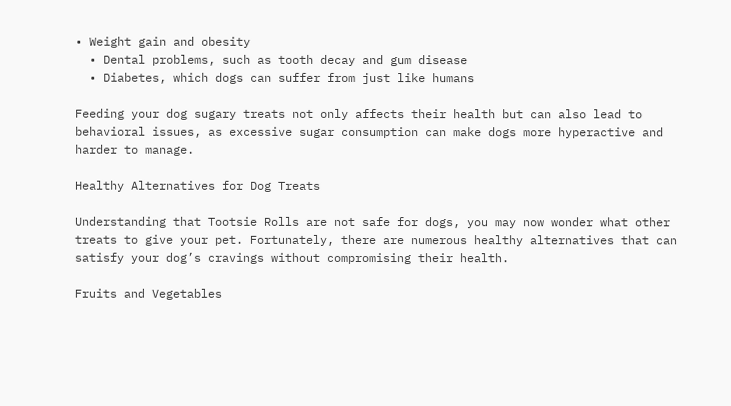• Weight gain and obesity
  • Dental problems, such as tooth decay and gum disease
  • Diabetes, which dogs can suffer from just like humans

Feeding your dog sugary treats not only affects their health but can also lead to behavioral issues, as excessive sugar consumption can make dogs more hyperactive and harder to manage.

Healthy Alternatives for Dog Treats

Understanding that Tootsie Rolls are not safe for dogs, you may now wonder what other treats to give your pet. Fortunately, there are numerous healthy alternatives that can satisfy your dog’s cravings without compromising their health.

Fruits and Vegetables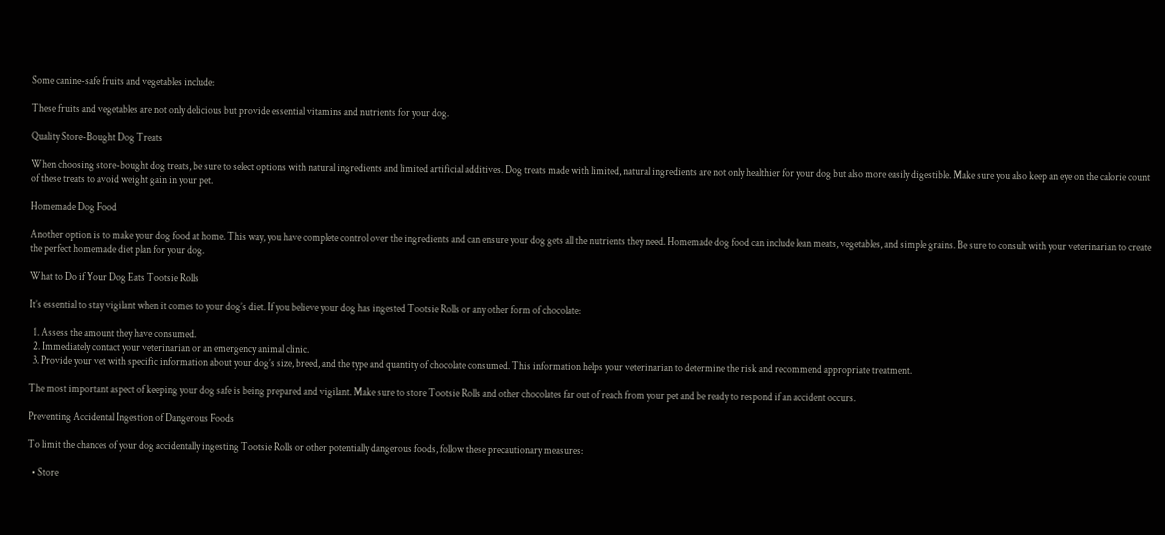Some canine-safe fruits and vegetables include:

These fruits and vegetables are not only delicious but provide essential vitamins and nutrients for your dog.

Quality Store-Bought Dog Treats

When choosing store-bought dog treats, be sure to select options with natural ingredients and limited artificial additives. Dog treats made with limited, natural ingredients are not only healthier for your dog but also more easily digestible. Make sure you also keep an eye on the calorie count of these treats to avoid weight gain in your pet.

Homemade Dog Food

Another option is to make your dog food at home. This way, you have complete control over the ingredients and can ensure your dog gets all the nutrients they need. Homemade dog food can include lean meats, vegetables, and simple grains. Be sure to consult with your veterinarian to create the perfect homemade diet plan for your dog.

What to Do if Your Dog Eats Tootsie Rolls

It’s essential to stay vigilant when it comes to your dog’s diet. If you believe your dog has ingested Tootsie Rolls or any other form of chocolate:

  1. Assess the amount they have consumed.
  2. Immediately contact your veterinarian or an emergency animal clinic.
  3. Provide your vet with specific information about your dog’s size, breed, and the type and quantity of chocolate consumed. This information helps your veterinarian to determine the risk and recommend appropriate treatment.

The most important aspect of keeping your dog safe is being prepared and vigilant. Make sure to store Tootsie Rolls and other chocolates far out of reach from your pet and be ready to respond if an accident occurs.

Preventing Accidental Ingestion of Dangerous Foods

To limit the chances of your dog accidentally ingesting Tootsie Rolls or other potentially dangerous foods, follow these precautionary measures:

  • Store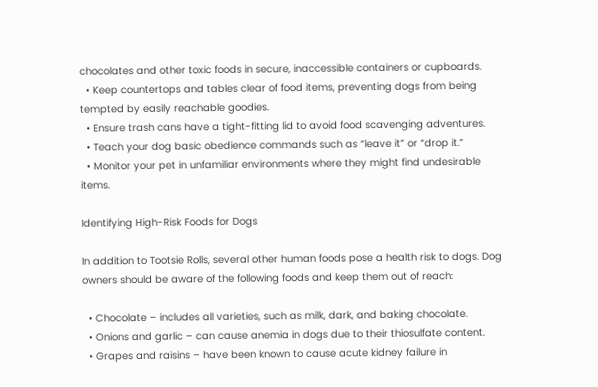chocolates and other toxic foods in secure, inaccessible containers or cupboards.
  • Keep countertops and tables clear of food items, preventing dogs from being tempted by easily reachable goodies.
  • Ensure trash cans have a tight-fitting lid to avoid food scavenging adventures.
  • Teach your dog basic obedience commands such as “leave it” or “drop it.”
  • Monitor your pet in unfamiliar environments where they might find undesirable items.

Identifying High-Risk Foods for Dogs

In addition to Tootsie Rolls, several other human foods pose a health risk to dogs. Dog owners should be aware of the following foods and keep them out of reach:

  • Chocolate – includes all varieties, such as milk, dark, and baking chocolate.
  • Onions and garlic – can cause anemia in dogs due to their thiosulfate content.
  • Grapes and raisins – have been known to cause acute kidney failure in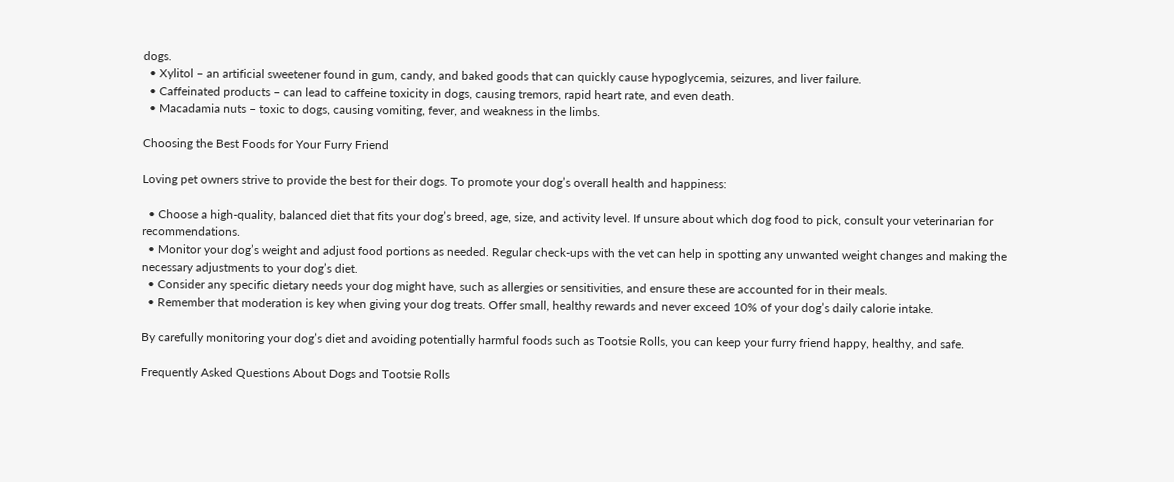dogs.
  • Xylitol – an artificial sweetener found in gum, candy, and baked goods that can quickly cause hypoglycemia, seizures, and liver failure.
  • Caffeinated products – can lead to caffeine toxicity in dogs, causing tremors, rapid heart rate, and even death.
  • Macadamia nuts – toxic to dogs, causing vomiting, fever, and weakness in the limbs.

Choosing the Best Foods for Your Furry Friend

Loving pet owners strive to provide the best for their dogs. To promote your dog’s overall health and happiness:

  • Choose a high-quality, balanced diet that fits your dog’s breed, age, size, and activity level. If unsure about which dog food to pick, consult your veterinarian for recommendations.
  • Monitor your dog’s weight and adjust food portions as needed. Regular check-ups with the vet can help in spotting any unwanted weight changes and making the necessary adjustments to your dog’s diet.
  • Consider any specific dietary needs your dog might have, such as allergies or sensitivities, and ensure these are accounted for in their meals.
  • Remember that moderation is key when giving your dog treats. Offer small, healthy rewards and never exceed 10% of your dog’s daily calorie intake.

By carefully monitoring your dog’s diet and avoiding potentially harmful foods such as Tootsie Rolls, you can keep your furry friend happy, healthy, and safe.

Frequently Asked Questions About Dogs and Tootsie Rolls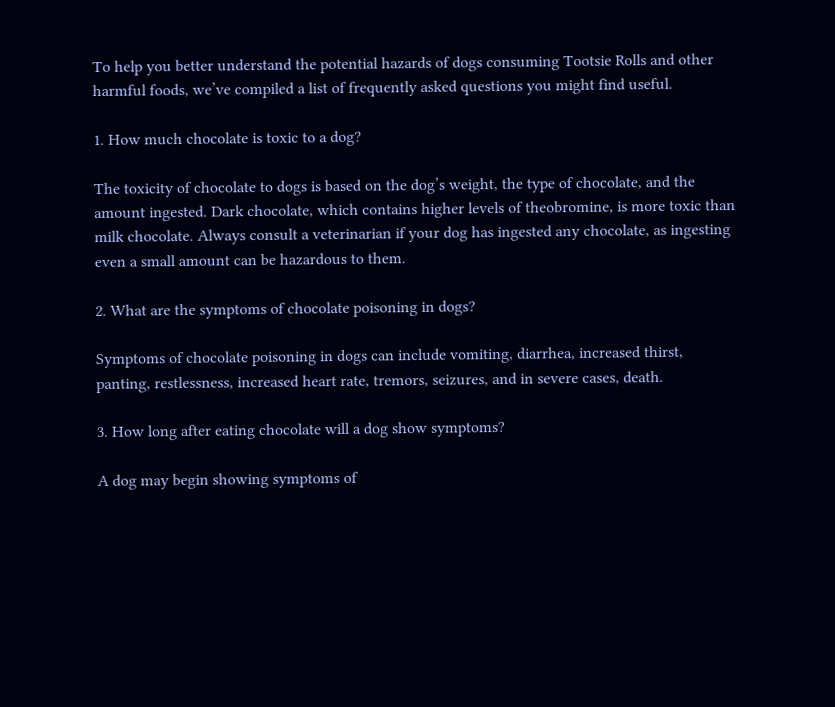To help you better understand the potential hazards of dogs consuming Tootsie Rolls and other harmful foods, we’ve compiled a list of frequently asked questions you might find useful.

1. How much chocolate is toxic to a dog?

The toxicity of chocolate to dogs is based on the dog’s weight, the type of chocolate, and the amount ingested. Dark chocolate, which contains higher levels of theobromine, is more toxic than milk chocolate. Always consult a veterinarian if your dog has ingested any chocolate, as ingesting even a small amount can be hazardous to them.

2. What are the symptoms of chocolate poisoning in dogs?

Symptoms of chocolate poisoning in dogs can include vomiting, diarrhea, increased thirst, panting, restlessness, increased heart rate, tremors, seizures, and in severe cases, death.

3. How long after eating chocolate will a dog show symptoms?

A dog may begin showing symptoms of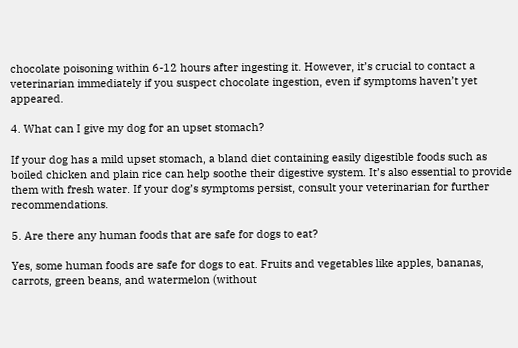chocolate poisoning within 6-12 hours after ingesting it. However, it’s crucial to contact a veterinarian immediately if you suspect chocolate ingestion, even if symptoms haven’t yet appeared.

4. What can I give my dog for an upset stomach?

If your dog has a mild upset stomach, a bland diet containing easily digestible foods such as boiled chicken and plain rice can help soothe their digestive system. It’s also essential to provide them with fresh water. If your dog’s symptoms persist, consult your veterinarian for further recommendations.

5. Are there any human foods that are safe for dogs to eat?

Yes, some human foods are safe for dogs to eat. Fruits and vegetables like apples, bananas, carrots, green beans, and watermelon (without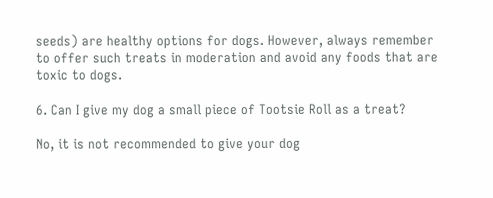seeds) are healthy options for dogs. However, always remember to offer such treats in moderation and avoid any foods that are toxic to dogs.

6. Can I give my dog a small piece of Tootsie Roll as a treat?

No, it is not recommended to give your dog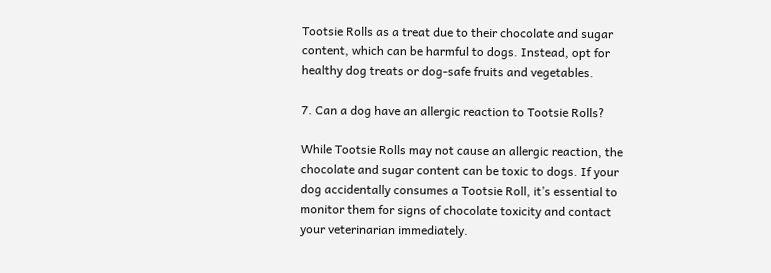Tootsie Rolls as a treat due to their chocolate and sugar content, which can be harmful to dogs. Instead, opt for healthy dog treats or dog-safe fruits and vegetables.

7. Can a dog have an allergic reaction to Tootsie Rolls?

While Tootsie Rolls may not cause an allergic reaction, the chocolate and sugar content can be toxic to dogs. If your dog accidentally consumes a Tootsie Roll, it’s essential to monitor them for signs of chocolate toxicity and contact your veterinarian immediately.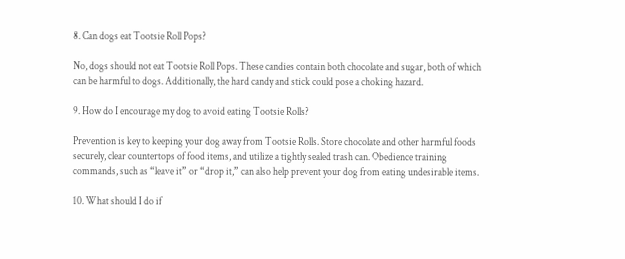8. Can dogs eat Tootsie Roll Pops?

No, dogs should not eat Tootsie Roll Pops. These candies contain both chocolate and sugar, both of which can be harmful to dogs. Additionally, the hard candy and stick could pose a choking hazard.

9. How do I encourage my dog to avoid eating Tootsie Rolls?

Prevention is key to keeping your dog away from Tootsie Rolls. Store chocolate and other harmful foods securely, clear countertops of food items, and utilize a tightly sealed trash can. Obedience training commands, such as “leave it” or “drop it,” can also help prevent your dog from eating undesirable items.

10. What should I do if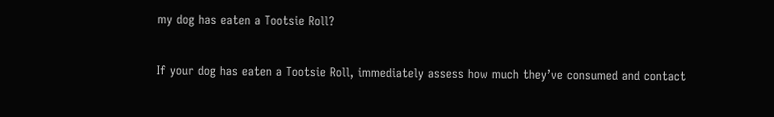my dog has eaten a Tootsie Roll?

If your dog has eaten a Tootsie Roll, immediately assess how much they’ve consumed and contact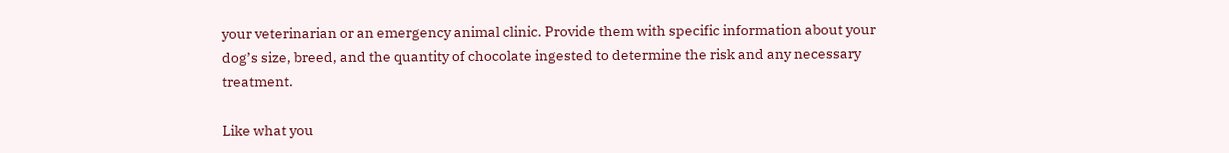your veterinarian or an emergency animal clinic. Provide them with specific information about your dog’s size, breed, and the quantity of chocolate ingested to determine the risk and any necessary treatment.

Like what you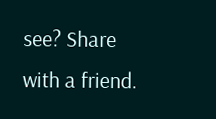see? Share with a friend.